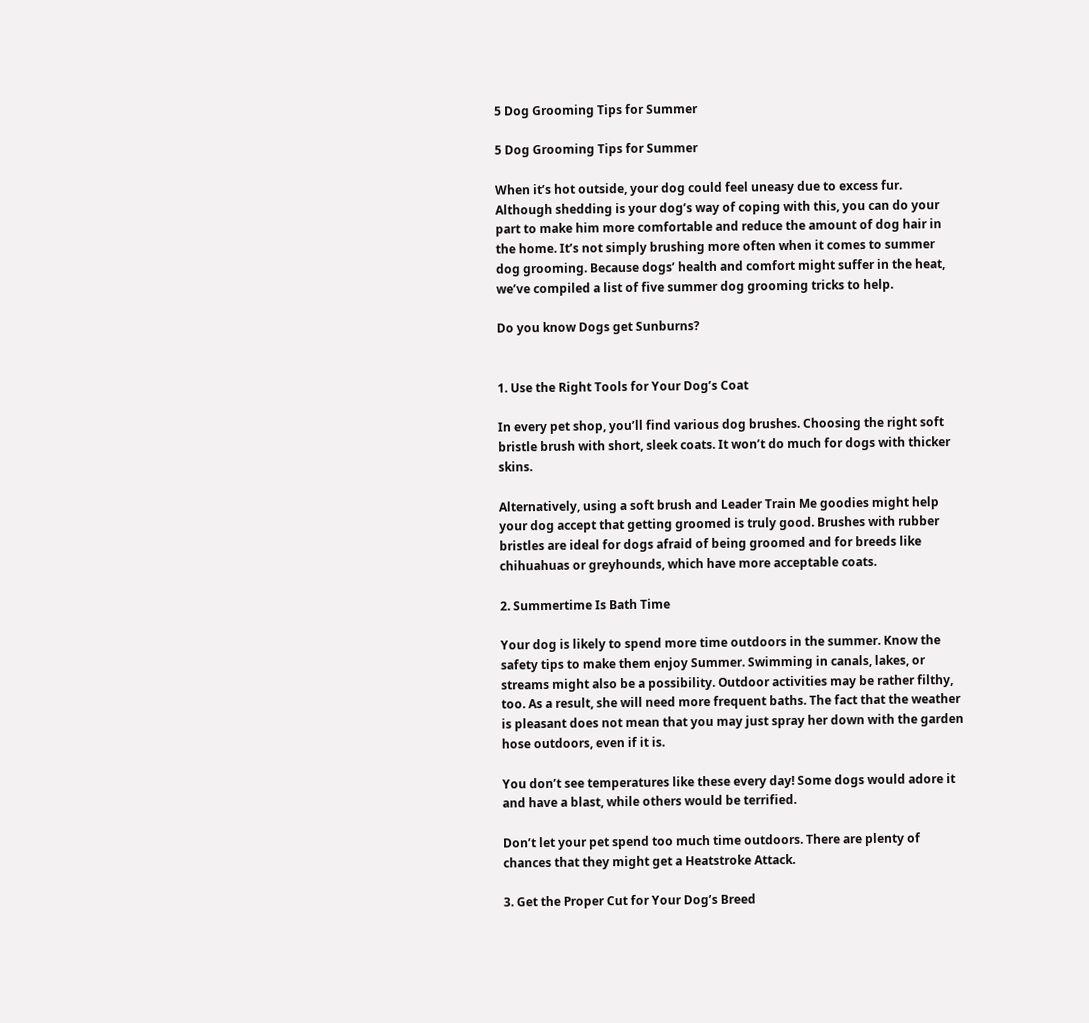5 Dog Grooming Tips for Summer

5 Dog Grooming Tips for Summer

When it’s hot outside, your dog could feel uneasy due to excess fur. Although shedding is your dog’s way of coping with this, you can do your part to make him more comfortable and reduce the amount of dog hair in the home. It’s not simply brushing more often when it comes to summer dog grooming. Because dogs’ health and comfort might suffer in the heat, we’ve compiled a list of five summer dog grooming tricks to help.

Do you know Dogs get Sunburns?


1. Use the Right Tools for Your Dog’s Coat

In every pet shop, you’ll find various dog brushes. Choosing the right soft bristle brush with short, sleek coats. It won’t do much for dogs with thicker skins.

Alternatively, using a soft brush and Leader Train Me goodies might help your dog accept that getting groomed is truly good. Brushes with rubber bristles are ideal for dogs afraid of being groomed and for breeds like chihuahuas or greyhounds, which have more acceptable coats.

2. Summertime Is Bath Time

Your dog is likely to spend more time outdoors in the summer. Know the safety tips to make them enjoy Summer. Swimming in canals, lakes, or streams might also be a possibility. Outdoor activities may be rather filthy, too. As a result, she will need more frequent baths. The fact that the weather is pleasant does not mean that you may just spray her down with the garden hose outdoors, even if it is.

You don’t see temperatures like these every day! Some dogs would adore it and have a blast, while others would be terrified.

Don’t let your pet spend too much time outdoors. There are plenty of chances that they might get a Heatstroke Attack.

3. Get the Proper Cut for Your Dog’s Breed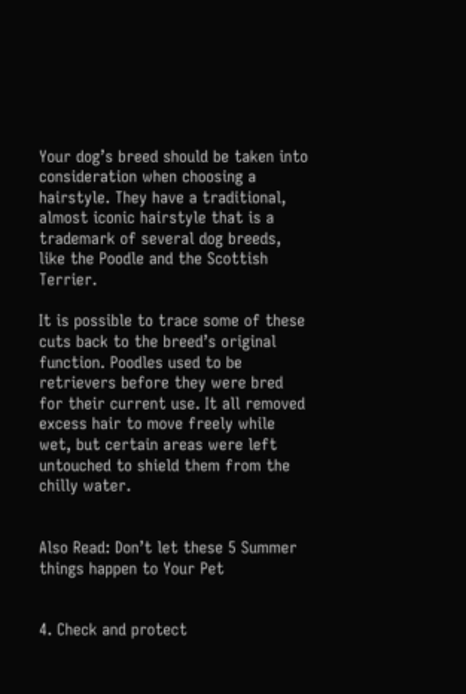Your dog’s breed should be taken into consideration when choosing a hairstyle. They have a traditional, almost iconic hairstyle that is a trademark of several dog breeds, like the Poodle and the Scottish Terrier.

It is possible to trace some of these cuts back to the breed’s original function. Poodles used to be retrievers before they were bred for their current use. It all removed excess hair to move freely while wet, but certain areas were left untouched to shield them from the chilly water.


Also Read: Don’t let these 5 Summer things happen to Your Pet


4. Check and protect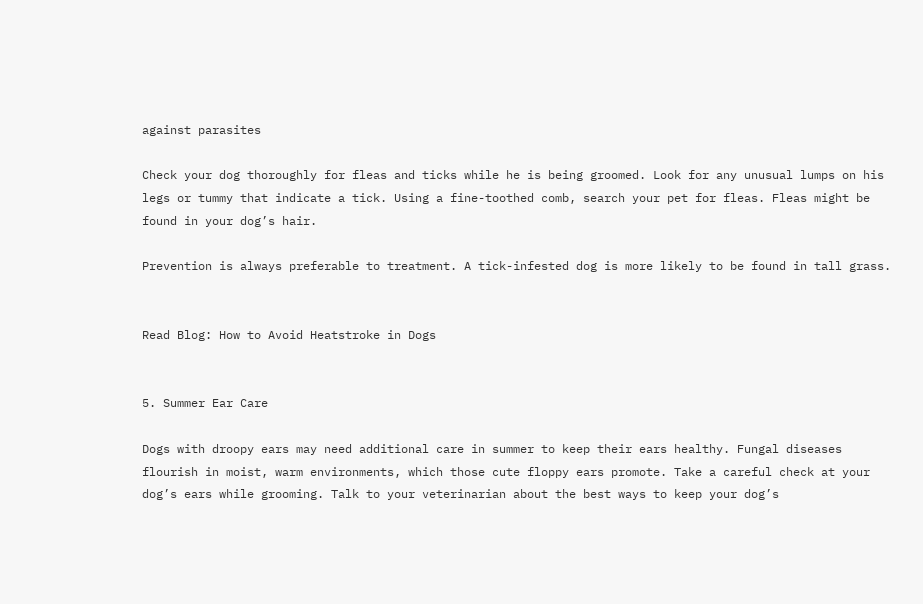against parasites

Check your dog thoroughly for fleas and ticks while he is being groomed. Look for any unusual lumps on his legs or tummy that indicate a tick. Using a fine-toothed comb, search your pet for fleas. Fleas might be found in your dog’s hair.

Prevention is always preferable to treatment. A tick-infested dog is more likely to be found in tall grass.


Read Blog: How to Avoid Heatstroke in Dogs


5. Summer Ear Care

Dogs with droopy ears may need additional care in summer to keep their ears healthy. Fungal diseases flourish in moist, warm environments, which those cute floppy ears promote. Take a careful check at your dog’s ears while grooming. Talk to your veterinarian about the best ways to keep your dog’s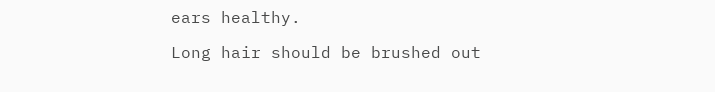ears healthy.

Long hair should be brushed out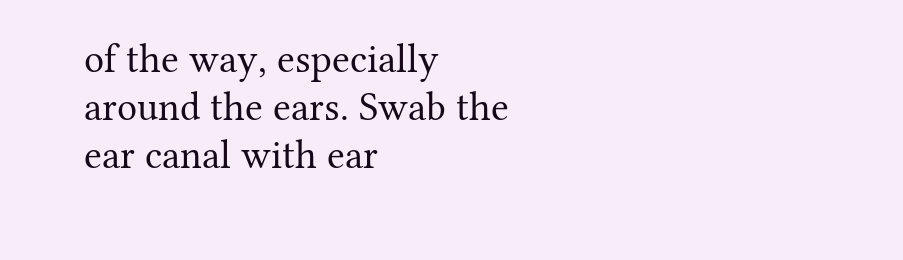of the way, especially around the ears. Swab the ear canal with ear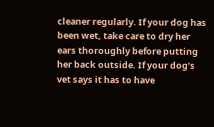cleaner regularly. If your dog has been wet, take care to dry her ears thoroughly before putting her back outside. If your dog’s vet says it has to have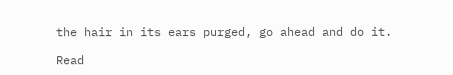the hair in its ears purged, go ahead and do it.

Read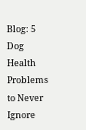Blog: 5 Dog Health Problems to Never Ignore